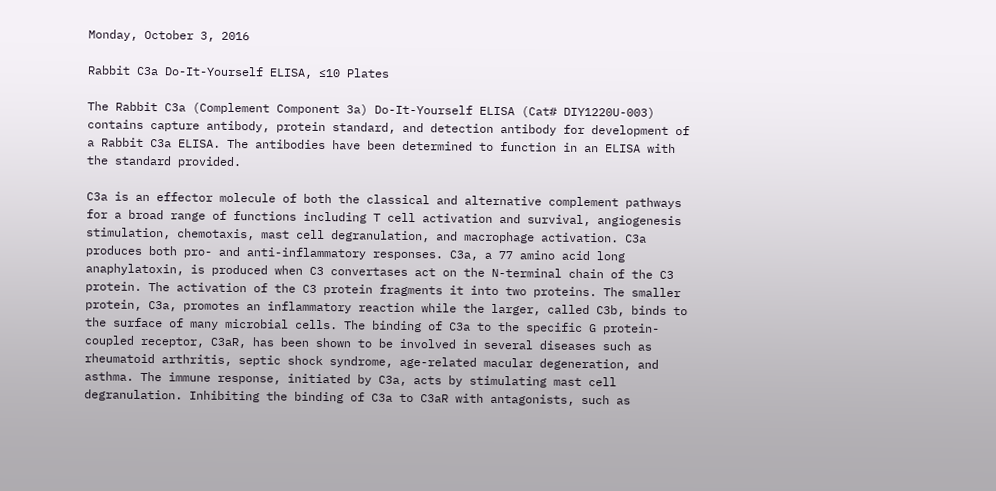Monday, October 3, 2016

Rabbit C3a Do-It-Yourself ELISA, ≤10 Plates

The Rabbit C3a (Complement Component 3a) Do-It-Yourself ELISA (Cat# DIY1220U-003) contains capture antibody, protein standard, and detection antibody for development of a Rabbit C3a ELISA. The antibodies have been determined to function in an ELISA with the standard provided.

C3a is an effector molecule of both the classical and alternative complement pathways for a broad range of functions including T cell activation and survival, angiogenesis stimulation, chemotaxis, mast cell degranulation, and macrophage activation. C3a produces both pro- and anti-inflammatory responses. C3a, a 77 amino acid long anaphylatoxin, is produced when C3 convertases act on the N-terminal chain of the C3 protein. The activation of the C3 protein fragments it into two proteins. The smaller protein, C3a, promotes an inflammatory reaction while the larger, called C3b, binds to the surface of many microbial cells. The binding of C3a to the specific G protein-coupled receptor, C3aR, has been shown to be involved in several diseases such as rheumatoid arthritis, septic shock syndrome, age-related macular degeneration, and asthma. The immune response, initiated by C3a, acts by stimulating mast cell degranulation. Inhibiting the binding of C3a to C3aR with antagonists, such as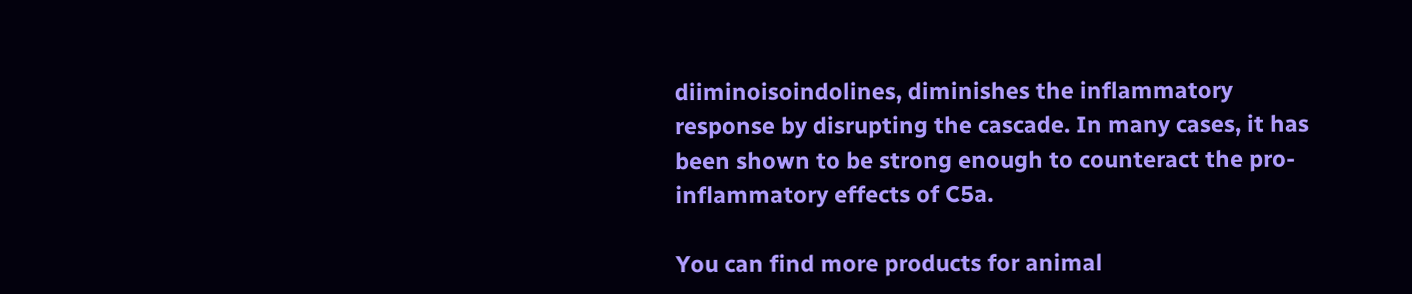diiminoisoindolines, diminishes the inflammatory response by disrupting the cascade. In many cases, it has been shown to be strong enough to counteract the pro-inflammatory effects of C5a.

You can find more products for animal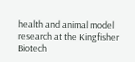health and animal model research at the Kingfisher Biotech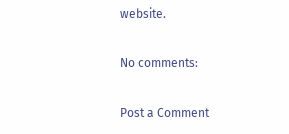website.

No comments:

Post a Comment